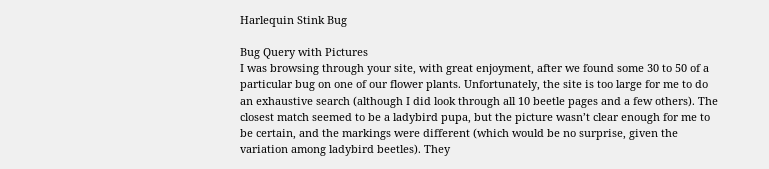Harlequin Stink Bug

Bug Query with Pictures
I was browsing through your site, with great enjoyment, after we found some 30 to 50 of a particular bug on one of our flower plants. Unfortunately, the site is too large for me to do an exhaustive search (although I did look through all 10 beetle pages and a few others). The closest match seemed to be a ladybird pupa, but the picture wasn’t clear enough for me to be certain, and the markings were different (which would be no surprise, given the variation among ladybird beetles). They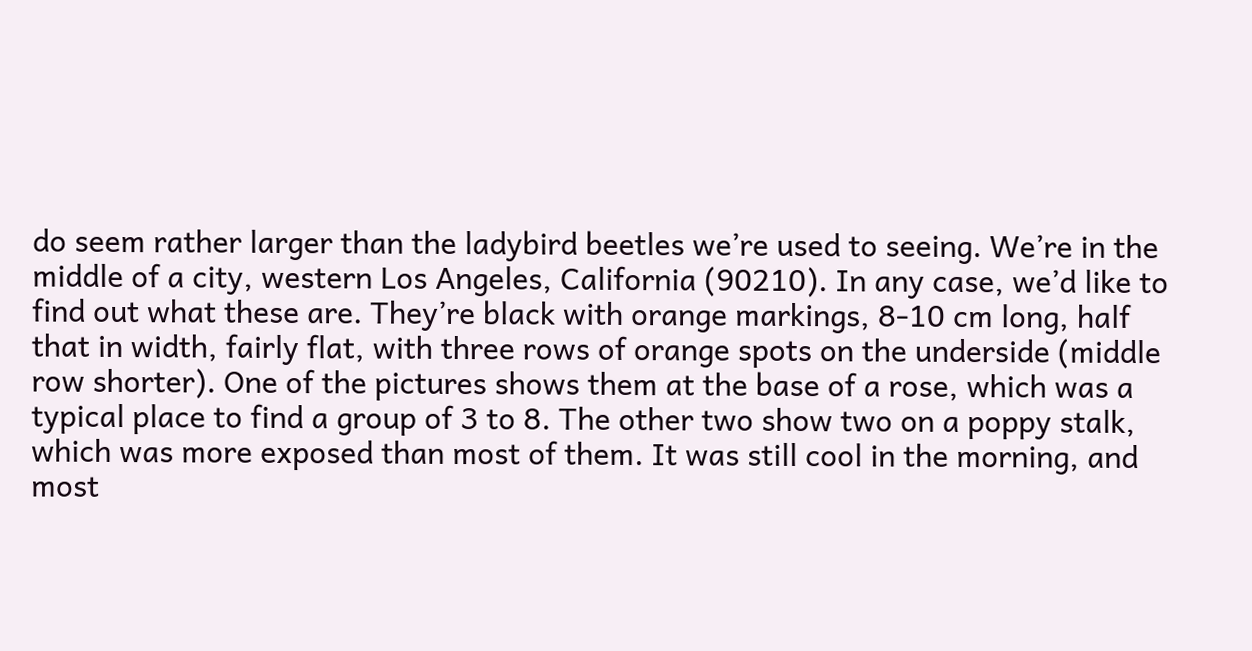do seem rather larger than the ladybird beetles we’re used to seeing. We’re in the middle of a city, western Los Angeles, California (90210). In any case, we’d like to find out what these are. They’re black with orange markings, 8-10 cm long, half that in width, fairly flat, with three rows of orange spots on the underside (middle row shorter). One of the pictures shows them at the base of a rose, which was a typical place to find a group of 3 to 8. The other two show two on a poppy stalk, which was more exposed than most of them. It was still cool in the morning, and most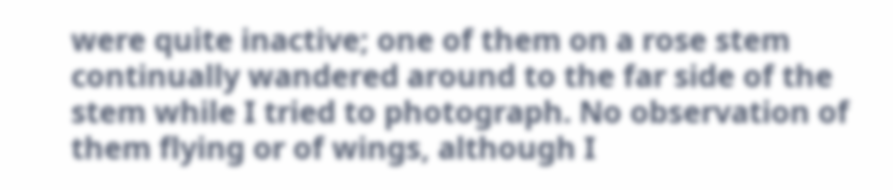were quite inactive; one of them on a rose stem continually wandered around to the far side of the stem while I tried to photograph. No observation of them flying or of wings, although I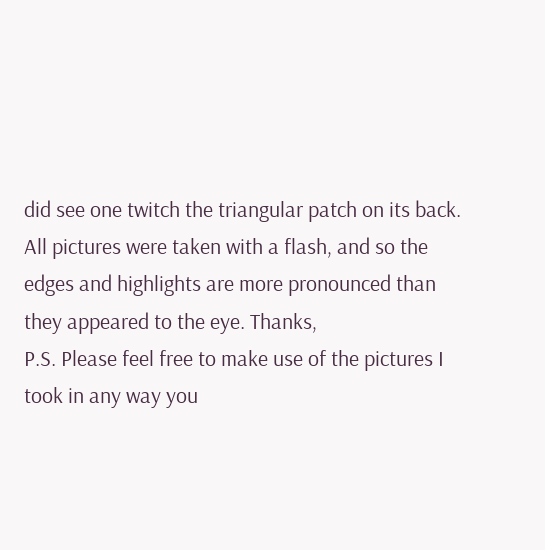did see one twitch the triangular patch on its back. All pictures were taken with a flash, and so the edges and highlights are more pronounced than they appeared to the eye. Thanks,
P.S. Please feel free to make use of the pictures I took in any way you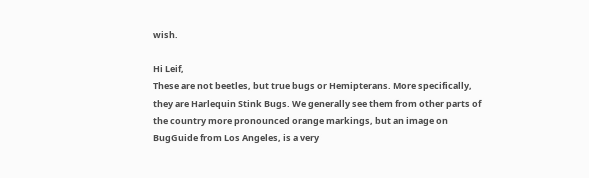wish.

Hi Leif,
These are not beetles, but true bugs or Hemipterans. More specifically, they are Harlequin Stink Bugs. We generally see them from other parts of the country more pronounced orange markings, but an image on BugGuide from Los Angeles, is a very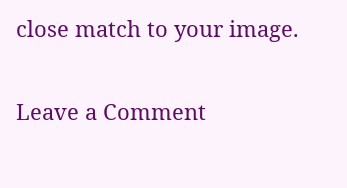close match to your image.

Leave a Comment